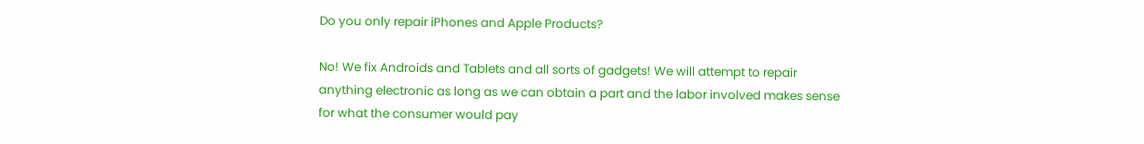Do you only repair iPhones and Apple Products?

No! We fix Androids and Tablets and all sorts of gadgets! We will attempt to repair anything electronic as long as we can obtain a part and the labor involved makes sense for what the consumer would pay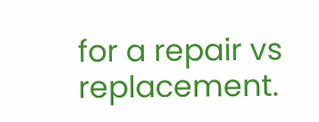for a repair vs replacement.